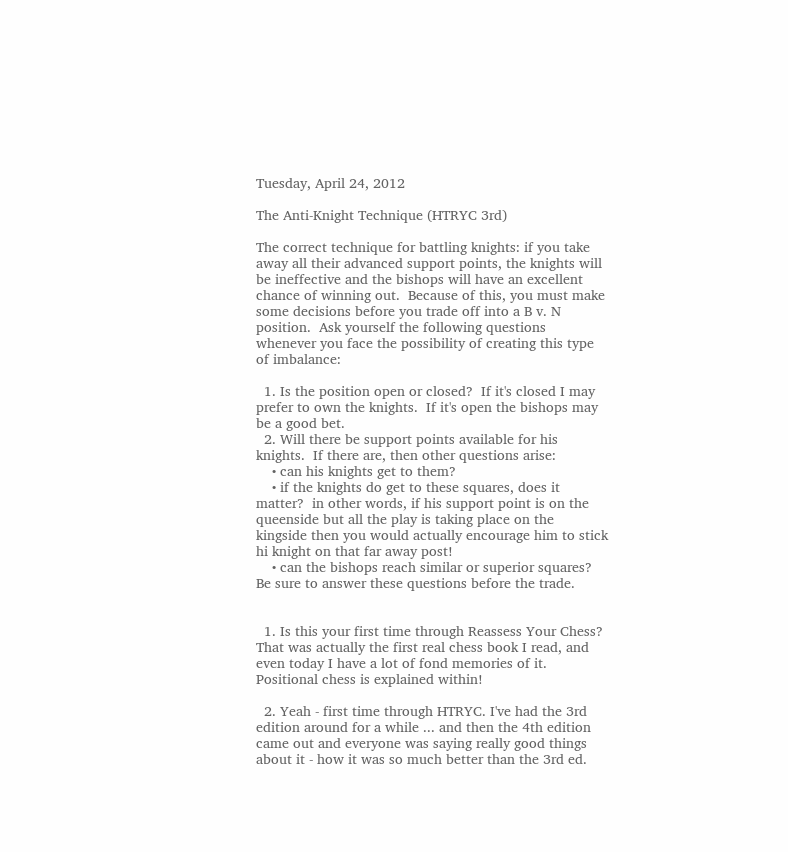Tuesday, April 24, 2012

The Anti-Knight Technique (HTRYC 3rd)

The correct technique for battling knights: if you take away all their advanced support points, the knights will be ineffective and the bishops will have an excellent chance of winning out.  Because of this, you must make some decisions before you trade off into a B v. N position.  Ask yourself the following questions whenever you face the possibility of creating this type of imbalance:

  1. Is the position open or closed?  If it's closed I may prefer to own the knights.  If it's open the bishops may be a good bet.
  2. Will there be support points available for his knights.  If there are, then other questions arise:
    • can his knights get to them?
    • if the knights do get to these squares, does it matter?  in other words, if his support point is on the queenside but all the play is taking place on the kingside then you would actually encourage him to stick hi knight on that far away post!
    • can the bishops reach similar or superior squares?
Be sure to answer these questions before the trade.


  1. Is this your first time through Reassess Your Chess? That was actually the first real chess book I read, and even today I have a lot of fond memories of it. Positional chess is explained within!

  2. Yeah - first time through HTRYC. I've had the 3rd edition around for a while ... and then the 4th edition came out and everyone was saying really good things about it - how it was so much better than the 3rd ed.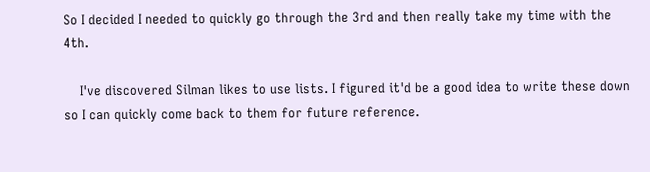So I decided I needed to quickly go through the 3rd and then really take my time with the 4th.

    I've discovered Silman likes to use lists. I figured it'd be a good idea to write these down so I can quickly come back to them for future reference.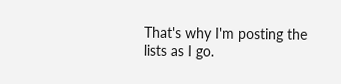That's why I'm posting the lists as I go.